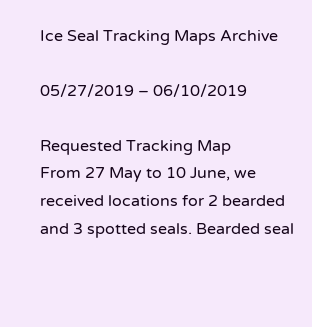Ice Seal Tracking Maps Archive

05/27/2019 – 06/10/2019

Requested Tracking Map
From 27 May to 10 June, we received locations for 2 bearded and 3 spotted seals. Bearded seal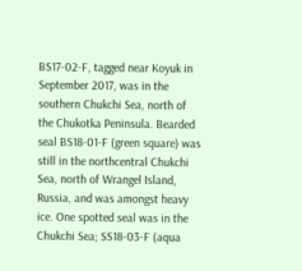BS17-02-F, tagged near Koyuk in September 2017, was in the southern Chukchi Sea, north of the Chukotka Peninsula. Bearded seal BS18-01-F (green square) was still in the northcentral Chukchi Sea, north of Wrangel Island, Russia, and was amongst heavy ice. One spotted seal was in the Chukchi Sea; SS18-03-F (aqua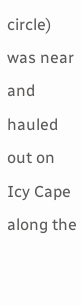circle) was near and hauled out on Icy Cape along the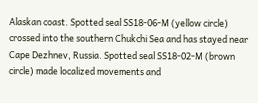Alaskan coast. Spotted seal SS18-06-M (yellow circle) crossed into the southern Chukchi Sea and has stayed near Cape Dezhnev, Russia. Spotted seal SS18-02-M (brown circle) made localized movements and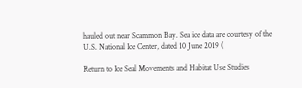hauled out near Scammon Bay. Sea ice data are courtesy of the U.S. National Ice Center, dated 10 June 2019 (

Return to Ice Seal Movements and Habitat Use Studies